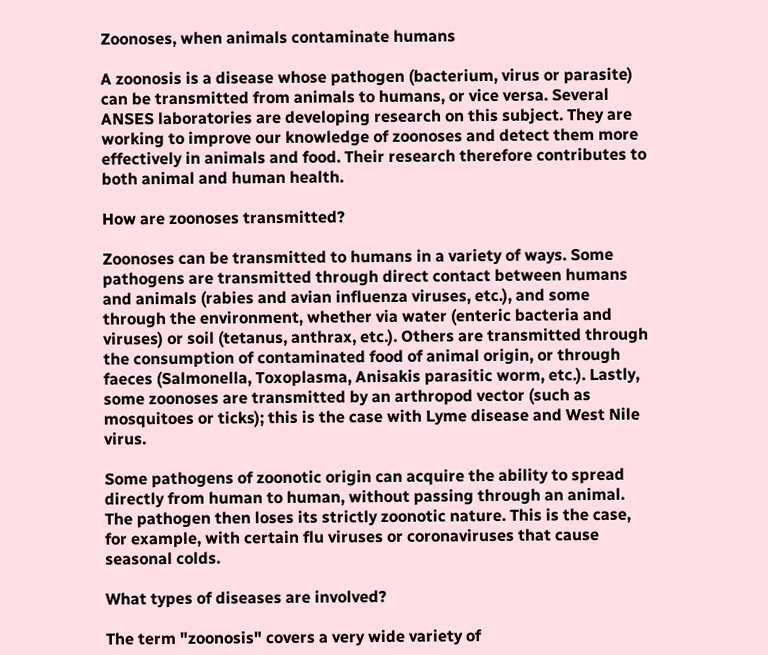Zoonoses, when animals contaminate humans

A zoonosis is a disease whose pathogen (bacterium, virus or parasite) can be transmitted from animals to humans, or vice versa. Several ANSES laboratories are developing research on this subject. They are working to improve our knowledge of zoonoses and detect them more effectively in animals and food. Their research therefore contributes to both animal and human health.

How are zoonoses transmitted?

Zoonoses can be transmitted to humans in a variety of ways. Some pathogens are transmitted through direct contact between humans and animals (rabies and avian influenza viruses, etc.), and some through the environment, whether via water (enteric bacteria and viruses) or soil (tetanus, anthrax, etc.). Others are transmitted through the consumption of contaminated food of animal origin, or through faeces (Salmonella, Toxoplasma, Anisakis parasitic worm, etc.). Lastly, some zoonoses are transmitted by an arthropod vector (such as mosquitoes or ticks); this is the case with Lyme disease and West Nile virus.

Some pathogens of zoonotic origin can acquire the ability to spread directly from human to human, without passing through an animal. The pathogen then loses its strictly zoonotic nature. This is the case, for example, with certain flu viruses or coronaviruses that cause seasonal colds.

What types of diseases are involved?

The term "zoonosis" covers a very wide variety of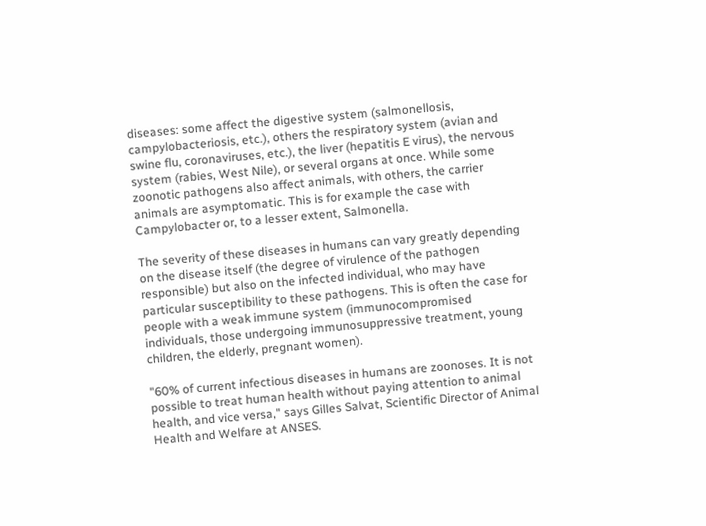diseases: some affect the digestive system (salmonellosis, campylobacteriosis, etc.), others the respiratory system (avian and swine flu, coronaviruses, etc.), the liver (hepatitis E virus), the nervous system (rabies, West Nile), or several organs at once. While some zoonotic pathogens also affect animals, with others, the carrier animals are asymptomatic. This is for example the case with Campylobacter or, to a lesser extent, Salmonella.

The severity of these diseases in humans can vary greatly depending on the disease itself (the degree of virulence of the pathogen responsible) but also on the infected individual, who may have particular susceptibility to these pathogens. This is often the case for people with a weak immune system (immunocompromised individuals, those undergoing immunosuppressive treatment, young children, the elderly, pregnant women).

"60% of current infectious diseases in humans are zoonoses. It is not possible to treat human health without paying attention to animal health, and vice versa," says Gilles Salvat, Scientific Director of Animal Health and Welfare at ANSES.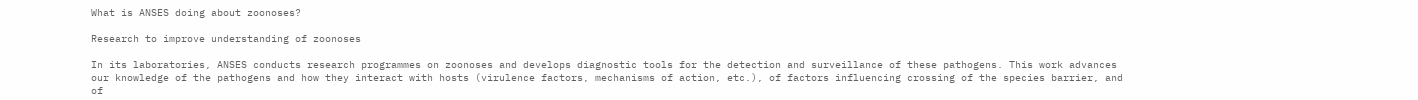What is ANSES doing about zoonoses?

Research to improve understanding of zoonoses

In its laboratories, ANSES conducts research programmes on zoonoses and develops diagnostic tools for the detection and surveillance of these pathogens. This work advances our knowledge of the pathogens and how they interact with hosts (virulence factors, mechanisms of action, etc.), of factors influencing crossing of the species barrier, and of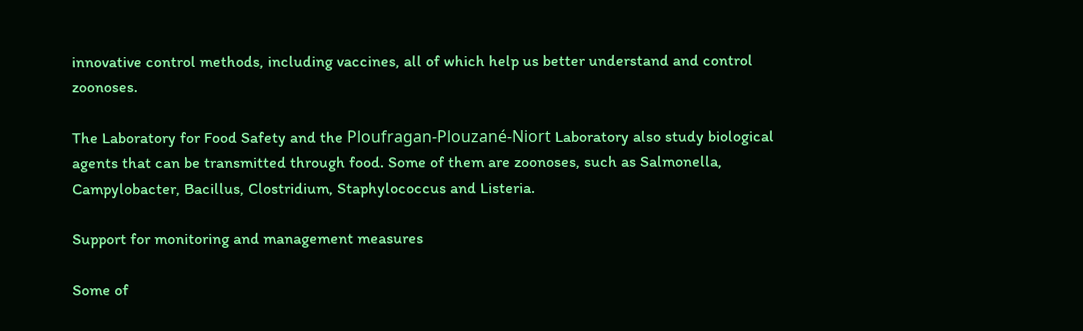innovative control methods, including vaccines, all of which help us better understand and control zoonoses.

The Laboratory for Food Safety and the Ploufragan-Plouzané-Niort Laboratory also study biological agents that can be transmitted through food. Some of them are zoonoses, such as Salmonella, Campylobacter, Bacillus, Clostridium, Staphylococcus and Listeria.

Support for monitoring and management measures

Some of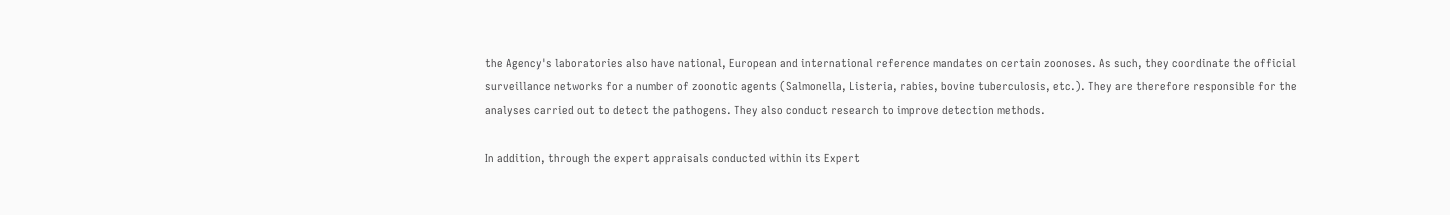the Agency's laboratories also have national, European and international reference mandates on certain zoonoses. As such, they coordinate the official surveillance networks for a number of zoonotic agents (Salmonella, Listeria, rabies, bovine tuberculosis, etc.). They are therefore responsible for the analyses carried out to detect the pathogens. They also conduct research to improve detection methods.

In addition, through the expert appraisals conducted within its Expert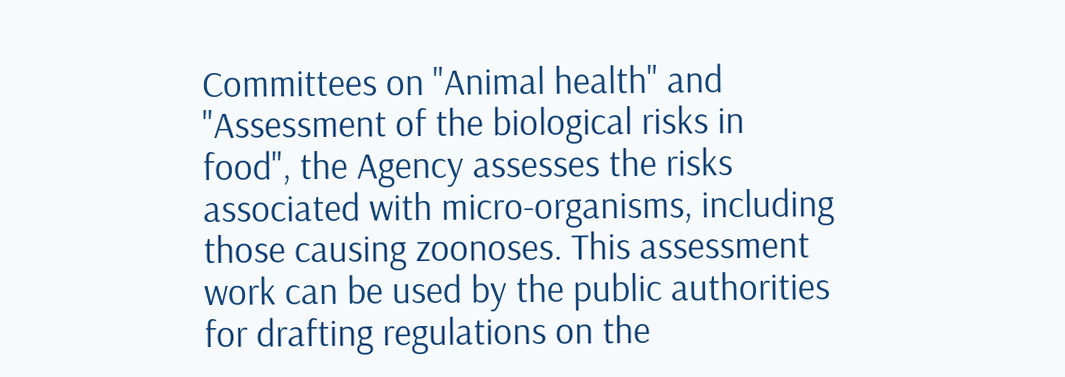Committees on "Animal health" and "Assessment of the biological risks in food", the Agency assesses the risks associated with micro-organisms, including those causing zoonoses. This assessment work can be used by the public authorities for drafting regulations on the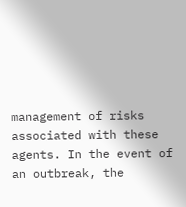management of risks associated with these agents. In the event of an outbreak, the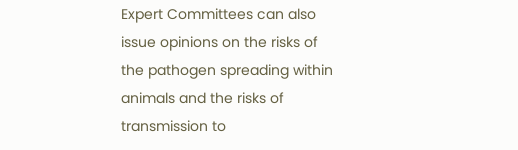Expert Committees can also issue opinions on the risks of the pathogen spreading within animals and the risks of transmission to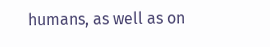humans, as well as on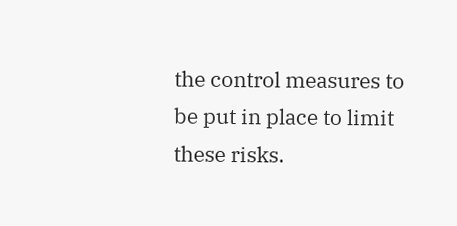the control measures to be put in place to limit these risks.